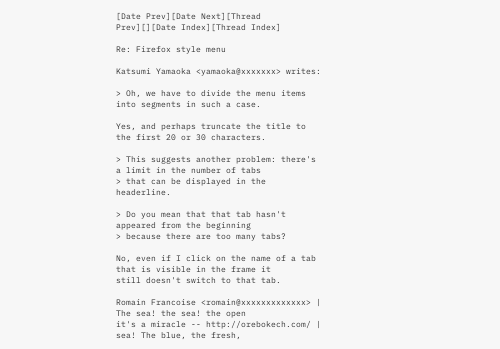[Date Prev][Date Next][Thread Prev][][Date Index][Thread Index]

Re: Firefox style menu

Katsumi Yamaoka <yamaoka@xxxxxxx> writes:

> Oh, we have to divide the menu items into segments in such a case.

Yes, and perhaps truncate the title to the first 20 or 30 characters.

> This suggests another problem: there's a limit in the number of tabs
> that can be displayed in the headerline.

> Do you mean that that tab hasn't appeared from the beginning
> because there are too many tabs?

No, even if I click on the name of a tab that is visible in the frame it
still doesn't switch to that tab.

Romain Francoise <romain@xxxxxxxxxxxxx> | The sea! the sea! the open
it's a miracle -- http://orebokech.com/ | sea! The blue, the fresh,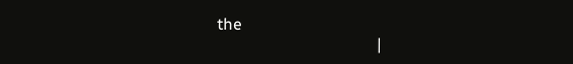the
                                        |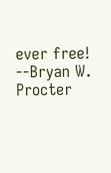ever free! --Bryan W. Procter